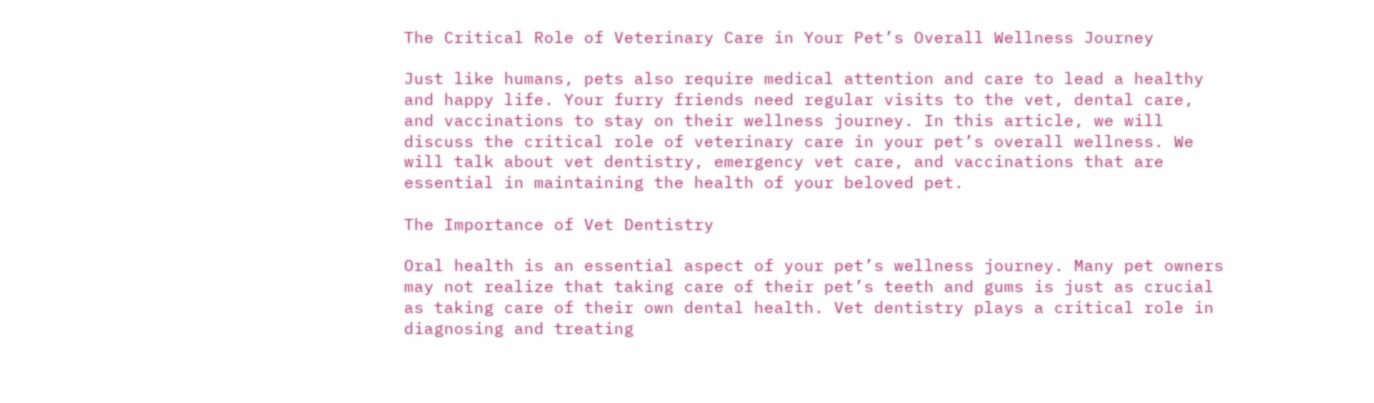The Critical Role of Veterinary Care in Your Pet’s Overall Wellness Journey

Just like humans, pets also require medical attention and care to lead a healthy and happy life. Your furry friends need regular visits to the vet, dental care, and vaccinations to stay on their wellness journey. In this article, we will discuss the critical role of veterinary care in your pet’s overall wellness. We will talk about vet dentistry, emergency vet care, and vaccinations that are essential in maintaining the health of your beloved pet.

The Importance of Vet Dentistry

Oral health is an essential aspect of your pet’s wellness journey. Many pet owners may not realize that taking care of their pet’s teeth and gums is just as crucial as taking care of their own dental health. Vet dentistry plays a critical role in diagnosing and treating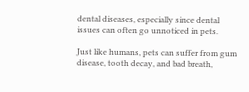dental diseases, especially since dental issues can often go unnoticed in pets.

Just like humans, pets can suffer from gum disease, tooth decay, and bad breath,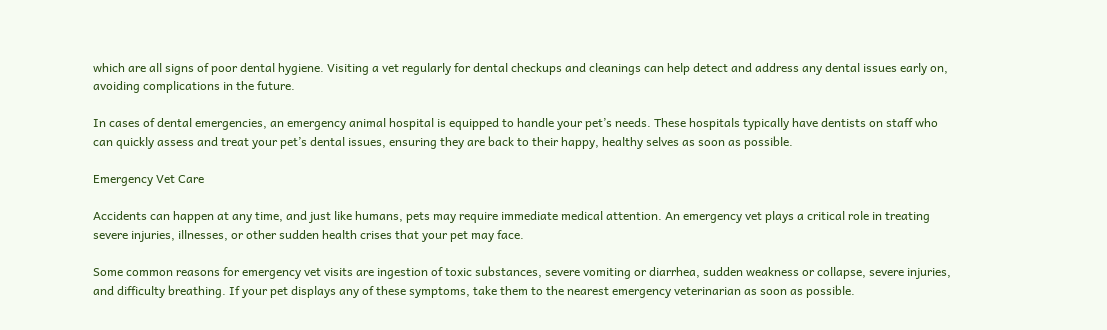which are all signs of poor dental hygiene. Visiting a vet regularly for dental checkups and cleanings can help detect and address any dental issues early on, avoiding complications in the future.

In cases of dental emergencies, an emergency animal hospital is equipped to handle your pet’s needs. These hospitals typically have dentists on staff who can quickly assess and treat your pet’s dental issues, ensuring they are back to their happy, healthy selves as soon as possible.

Emergency Vet Care

Accidents can happen at any time, and just like humans, pets may require immediate medical attention. An emergency vet plays a critical role in treating severe injuries, illnesses, or other sudden health crises that your pet may face.

Some common reasons for emergency vet visits are ingestion of toxic substances, severe vomiting or diarrhea, sudden weakness or collapse, severe injuries, and difficulty breathing. If your pet displays any of these symptoms, take them to the nearest emergency veterinarian as soon as possible.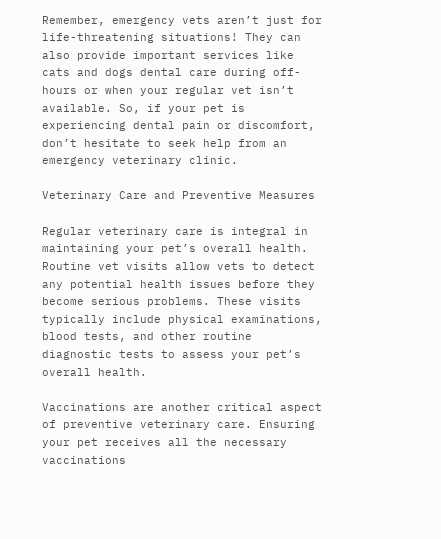Remember, emergency vets aren’t just for life-threatening situations! They can also provide important services like cats and dogs dental care during off-hours or when your regular vet isn’t available. So, if your pet is experiencing dental pain or discomfort, don’t hesitate to seek help from an emergency veterinary clinic.

Veterinary Care and Preventive Measures

Regular veterinary care is integral in maintaining your pet’s overall health. Routine vet visits allow vets to detect any potential health issues before they become serious problems. These visits typically include physical examinations, blood tests, and other routine diagnostic tests to assess your pet’s overall health.

Vaccinations are another critical aspect of preventive veterinary care. Ensuring your pet receives all the necessary vaccinations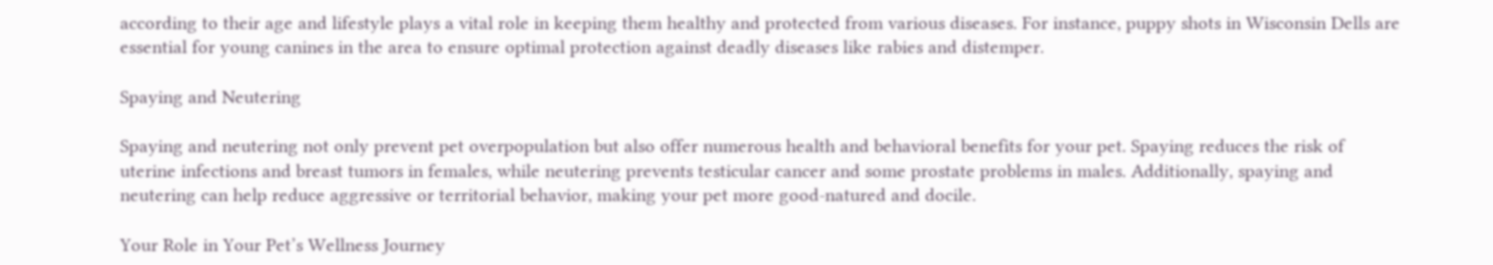according to their age and lifestyle plays a vital role in keeping them healthy and protected from various diseases. For instance, puppy shots in Wisconsin Dells are essential for young canines in the area to ensure optimal protection against deadly diseases like rabies and distemper.

Spaying and Neutering

Spaying and neutering not only prevent pet overpopulation but also offer numerous health and behavioral benefits for your pet. Spaying reduces the risk of uterine infections and breast tumors in females, while neutering prevents testicular cancer and some prostate problems in males. Additionally, spaying and neutering can help reduce aggressive or territorial behavior, making your pet more good-natured and docile.

Your Role in Your Pet’s Wellness Journey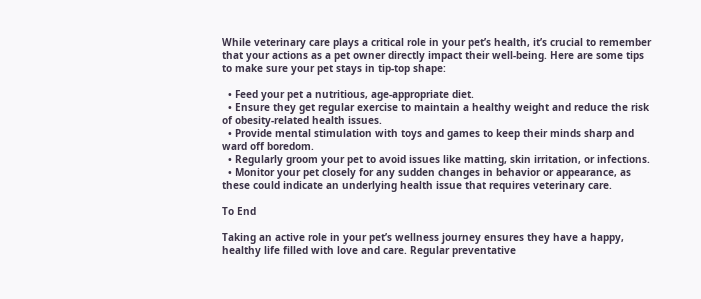While veterinary care plays a critical role in your pet’s health, it’s crucial to remember that your actions as a pet owner directly impact their well-being. Here are some tips to make sure your pet stays in tip-top shape:

  • Feed your pet a nutritious, age-appropriate diet.
  • Ensure they get regular exercise to maintain a healthy weight and reduce the risk of obesity-related health issues.
  • Provide mental stimulation with toys and games to keep their minds sharp and ward off boredom.
  • Regularly groom your pet to avoid issues like matting, skin irritation, or infections.
  • Monitor your pet closely for any sudden changes in behavior or appearance, as these could indicate an underlying health issue that requires veterinary care.

To End

Taking an active role in your pet’s wellness journey ensures they have a happy, healthy life filled with love and care. Regular preventative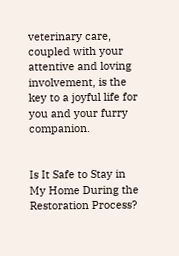veterinary care, coupled with your attentive and loving involvement, is the key to a joyful life for you and your furry companion.


Is It Safe to Stay in My Home During the Restoration Process?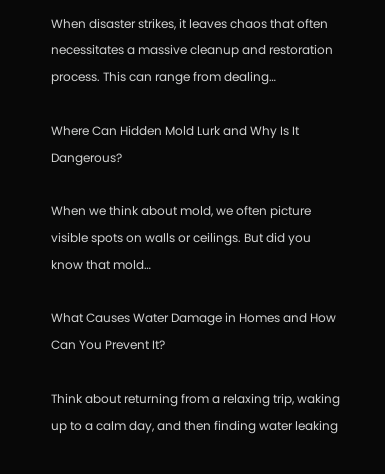When disaster strikes, it leaves chaos that often necessitates a massive cleanup and restoration process. This can range from dealing…

Where Can Hidden Mold Lurk and Why Is It Dangerous?

When we think about mold, we often picture visible spots on walls or ceilings. But did you know that mold…

What Causes Water Damage in Homes and How Can You Prevent It?

Think about returning from a relaxing trip, waking up to a calm day, and then finding water leaking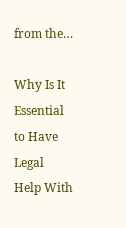from the…

Why Is It Essential to Have Legal Help With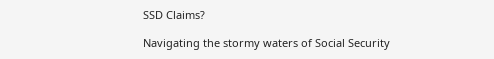SSD Claims?

Navigating the stormy waters of Social Security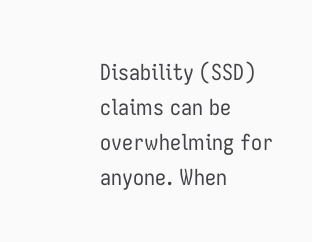Disability (SSD) claims can be overwhelming for anyone. When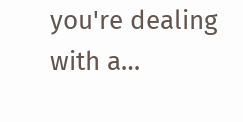you're dealing with a…